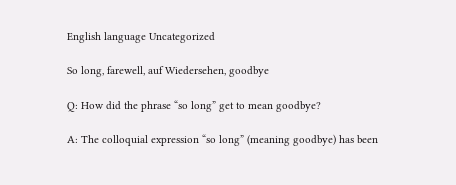English language Uncategorized

So long, farewell, auf Wiedersehen, goodbye

Q: How did the phrase “so long” get to mean goodbye?

A: The colloquial expression “so long” (meaning goodbye) has been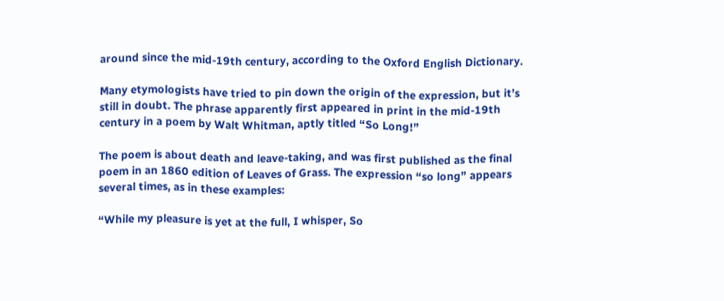around since the mid-19th century, according to the Oxford English Dictionary.

Many etymologists have tried to pin down the origin of the expression, but it’s still in doubt. The phrase apparently first appeared in print in the mid-19th century in a poem by Walt Whitman, aptly titled “So Long!”

The poem is about death and leave-taking, and was first published as the final poem in an 1860 edition of Leaves of Grass. The expression “so long” appears several times, as in these examples:

“While my pleasure is yet at the full, I whisper, So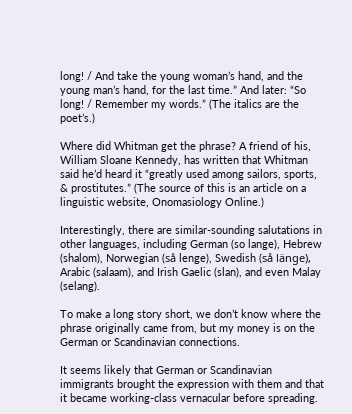long! / And take the young woman’s hand, and the young man’s hand, for the last time.” And later: “So long! / Remember my words.” (The italics are the poet’s.)

Where did Whitman get the phrase? A friend of his, William Sloane Kennedy, has written that Whitman said he’d heard it “greatly used among sailors, sports, & prostitutes.” (The source of this is an article on a linguistic website, Onomasiology Online.)

Interestingly, there are similar-sounding salutations in other languages, including German (so lange), Hebrew (shalom), Norwegian (så lenge), Swedish (så länge), Arabic (salaam), and Irish Gaelic (slan), and even Malay (selang).

To make a long story short, we don’t know where the phrase originally came from, but my money is on the German or Scandinavian connections.

It seems likely that German or Scandinavian immigrants brought the expression with them and that it became working-class vernacular before spreading.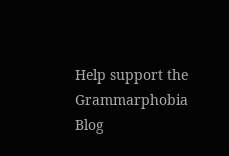Help support the Grammarphobia Blog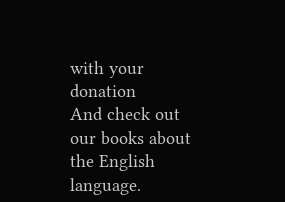with your donation
And check out our books about the English language.